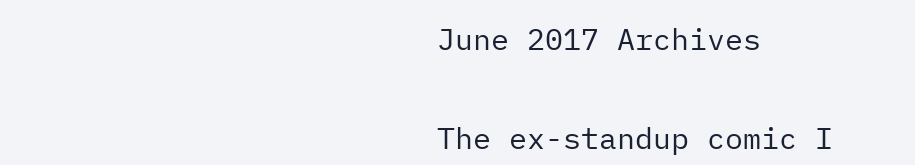June 2017 Archives


The ex-standup comic I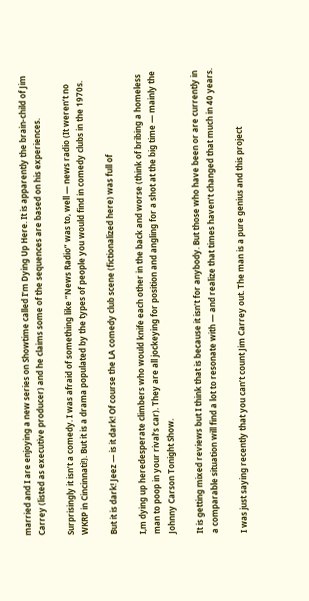married and I are enjoying a new series on Showtime called I’m Dying Up Here. It is apparently the brain-child of Jim Carrey (listed as executive producer) and he claims some of the sequences are based on his experiences.

Surprisingly it isn’t a comedy. I was afraid of something like “News Radio” was to, well — news radio (It weren’t no WKRP in Cincinnati!). But it is a drama populated by the types of people you would find in comedy clubs in the 1970s.

But it is dark! Jeez — is it dark! Of course the LA comedy club scene (fictionalized here) was full of

I,m dying up heredesperate climbers who would knife each other in the back and worse (think of bribing a homeless man to poop in your rival’s car). They are all jockeying for position and angling for a shot at the big time — mainly the Johnny Carson Tonight Show.

It is getting mixed reviews but I think that is because it isn’t for anybody. But those who have been or are currently in a comparable situation will find a lot to resonate with — and realize that times haven’t changed that much in 40 years.

I was just saying recently that you can’t count Jim Carrey out. The man is a pure genius and this project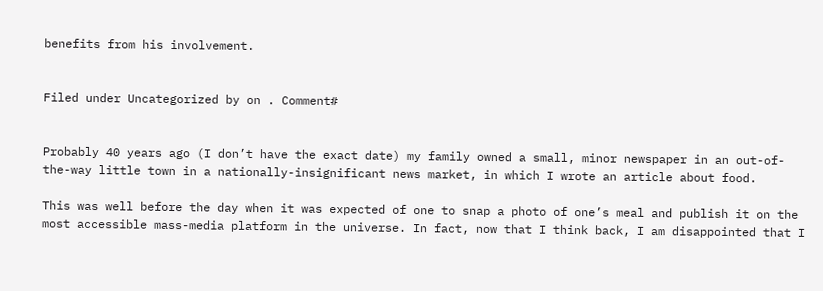benefits from his involvement.


Filed under Uncategorized by on . Comment#


Probably 40 years ago (I don’t have the exact date) my family owned a small, minor newspaper in an out-of-the-way little town in a nationally-insignificant news market, in which I wrote an article about food.

This was well before the day when it was expected of one to snap a photo of one’s meal and publish it on the most accessible mass-media platform in the universe. In fact, now that I think back, I am disappointed that I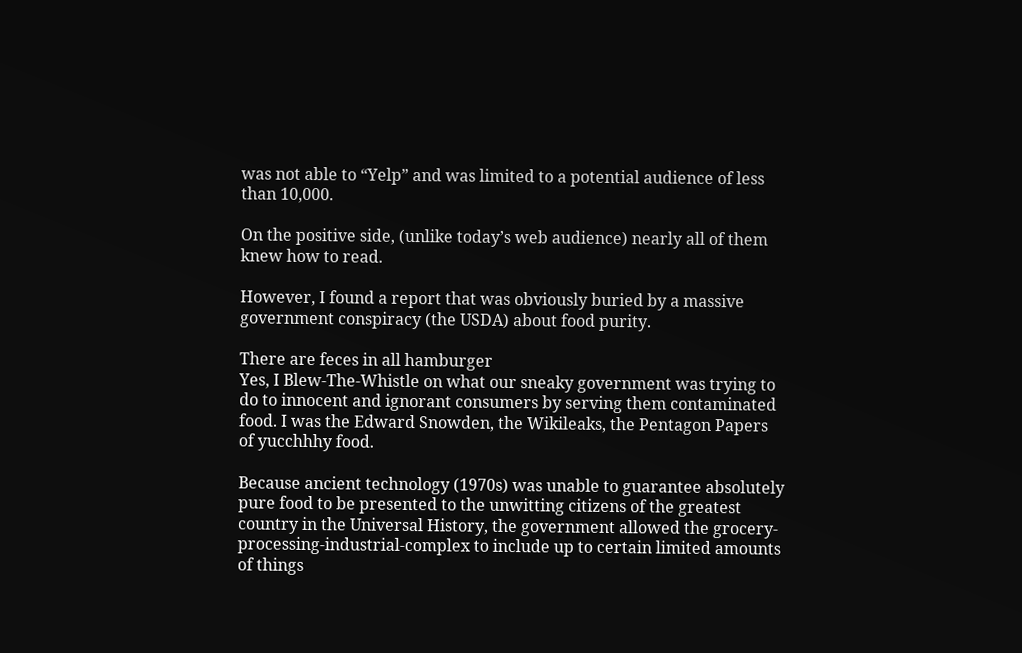was not able to “Yelp” and was limited to a potential audience of less than 10,000.

On the positive side, (unlike today’s web audience) nearly all of them knew how to read.

However, I found a report that was obviously buried by a massive government conspiracy (the USDA) about food purity.

There are feces in all hamburger
Yes, I Blew-The-Whistle on what our sneaky government was trying to do to innocent and ignorant consumers by serving them contaminated food. I was the Edward Snowden, the Wikileaks, the Pentagon Papers of yucchhhy food.

Because ancient technology (1970s) was unable to guarantee absolutely pure food to be presented to the unwitting citizens of the greatest country in the Universal History, the government allowed the grocery-processing-industrial-complex to include up to certain limited amounts of things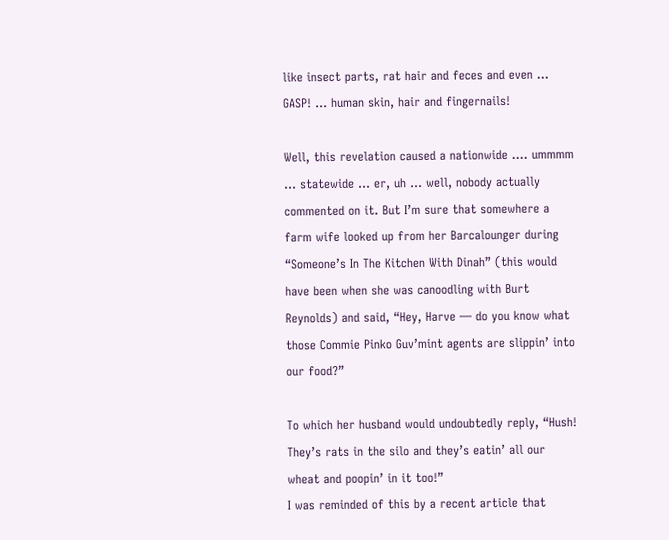like insect parts, rat hair and feces and even … GASP! … human skin, hair and fingernails!

Well, this revelation caused a nationwide …. ummmm … statewide … er, uh … well, nobody actually commented on it. But I’m sure that somewhere a farm wife looked up from her Barcalounger during “Someone’s In The Kitchen With Dinah” (this would have been when she was canoodling with Burt Reynolds) and said, “Hey, Harve — do you know what those Commie Pinko Guv’mint agents are slippin’ into our food?”

To which her husband would undoubtedly reply, “Hush! They’s rats in the silo and they’s eatin’ all our wheat and poopin’ in it too!”
I was reminded of this by a recent article that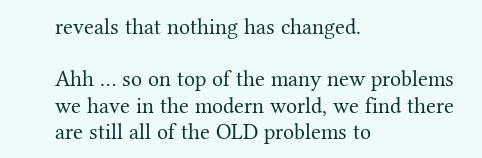reveals that nothing has changed.

Ahh … so on top of the many new problems we have in the modern world, we find there are still all of the OLD problems to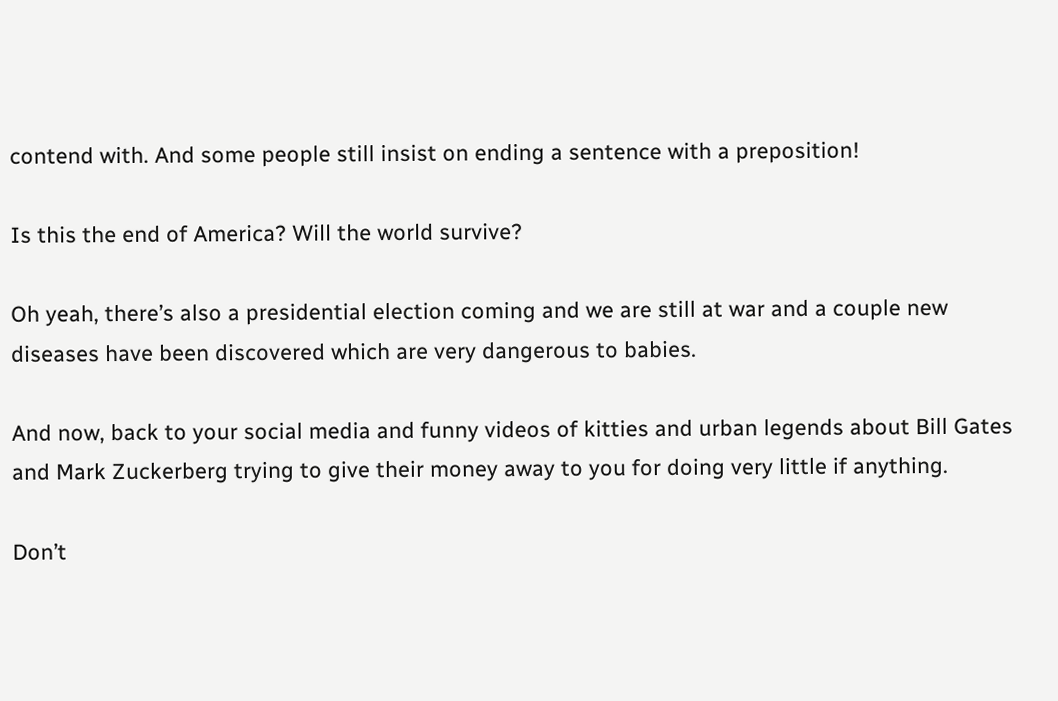contend with. And some people still insist on ending a sentence with a preposition!

Is this the end of America? Will the world survive?

Oh yeah, there’s also a presidential election coming and we are still at war and a couple new diseases have been discovered which are very dangerous to babies.

And now, back to your social media and funny videos of kitties and urban legends about Bill Gates and Mark Zuckerberg trying to give their money away to you for doing very little if anything.

Don’t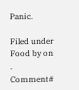Panic.

Filed under Food by on . Comment#